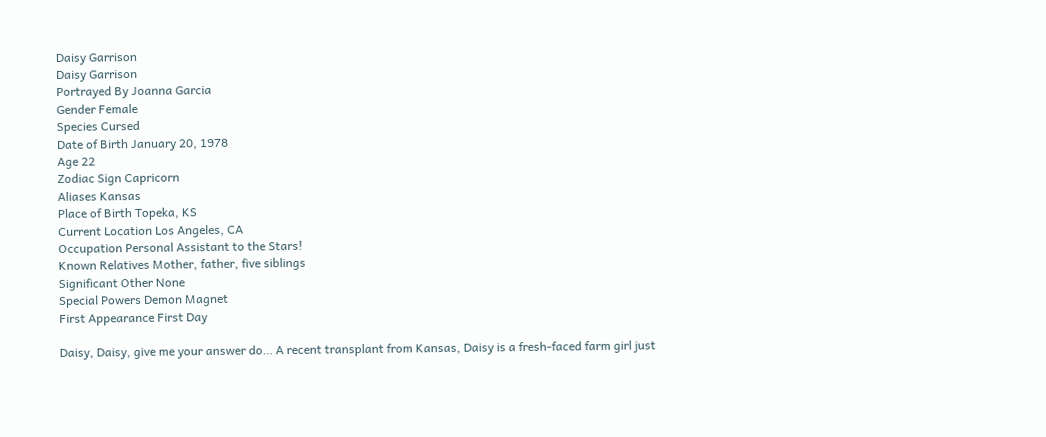Daisy Garrison
Daisy Garrison
Portrayed By Joanna Garcia
Gender Female
Species Cursed
Date of Birth January 20, 1978
Age 22
Zodiac Sign Capricorn
Aliases Kansas
Place of Birth Topeka, KS
Current Location Los Angeles, CA
Occupation Personal Assistant to the Stars!
Known Relatives Mother, father, five siblings
Significant Other None
Special Powers Demon Magnet
First Appearance First Day

Daisy, Daisy, give me your answer do… A recent transplant from Kansas, Daisy is a fresh-faced farm girl just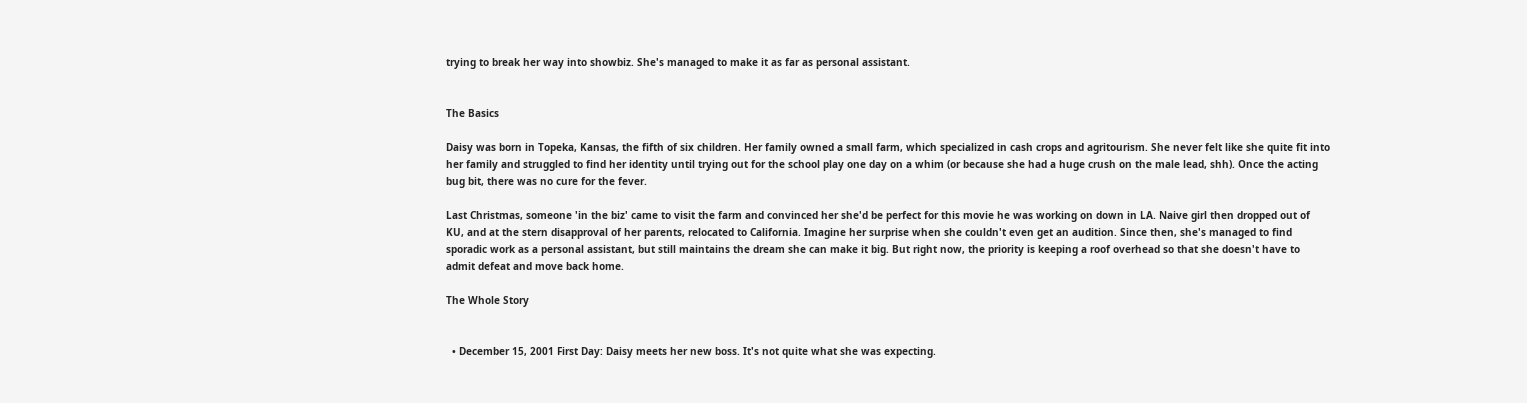trying to break her way into showbiz. She's managed to make it as far as personal assistant.


The Basics

Daisy was born in Topeka, Kansas, the fifth of six children. Her family owned a small farm, which specialized in cash crops and agritourism. She never felt like she quite fit into her family and struggled to find her identity until trying out for the school play one day on a whim (or because she had a huge crush on the male lead, shh). Once the acting bug bit, there was no cure for the fever.

Last Christmas, someone 'in the biz' came to visit the farm and convinced her she'd be perfect for this movie he was working on down in LA. Naive girl then dropped out of KU, and at the stern disapproval of her parents, relocated to California. Imagine her surprise when she couldn't even get an audition. Since then, she's managed to find sporadic work as a personal assistant, but still maintains the dream she can make it big. But right now, the priority is keeping a roof overhead so that she doesn't have to admit defeat and move back home.

The Whole Story


  • December 15, 2001 First Day: Daisy meets her new boss. It's not quite what she was expecting.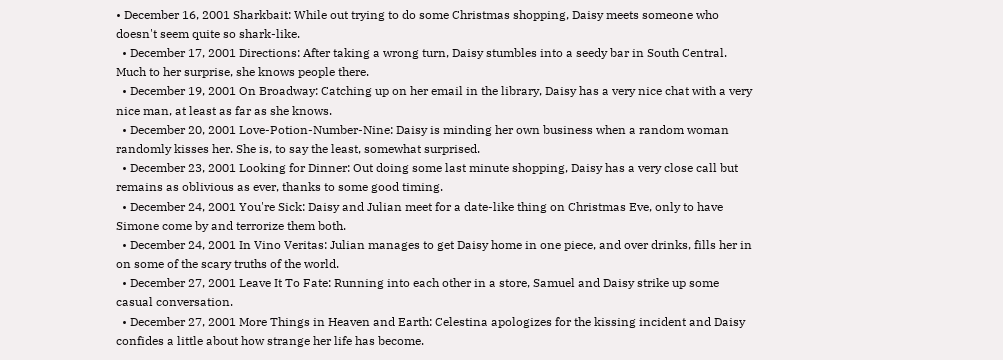• December 16, 2001 Sharkbait: While out trying to do some Christmas shopping, Daisy meets someone who doesn't seem quite so shark-like.
  • December 17, 2001 Directions: After taking a wrong turn, Daisy stumbles into a seedy bar in South Central. Much to her surprise, she knows people there.
  • December 19, 2001 On Broadway: Catching up on her email in the library, Daisy has a very nice chat with a very nice man, at least as far as she knows.
  • December 20, 2001 Love-Potion-Number-Nine: Daisy is minding her own business when a random woman randomly kisses her. She is, to say the least, somewhat surprised.
  • December 23, 2001 Looking for Dinner: Out doing some last minute shopping, Daisy has a very close call but remains as oblivious as ever, thanks to some good timing.
  • December 24, 2001 You're Sick: Daisy and Julian meet for a date-like thing on Christmas Eve, only to have Simone come by and terrorize them both.
  • December 24, 2001 In Vino Veritas: Julian manages to get Daisy home in one piece, and over drinks, fills her in on some of the scary truths of the world.
  • December 27, 2001 Leave It To Fate: Running into each other in a store, Samuel and Daisy strike up some casual conversation.
  • December 27, 2001 More Things in Heaven and Earth: Celestina apologizes for the kissing incident and Daisy confides a little about how strange her life has become.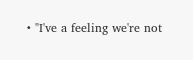• "I've a feeling we're not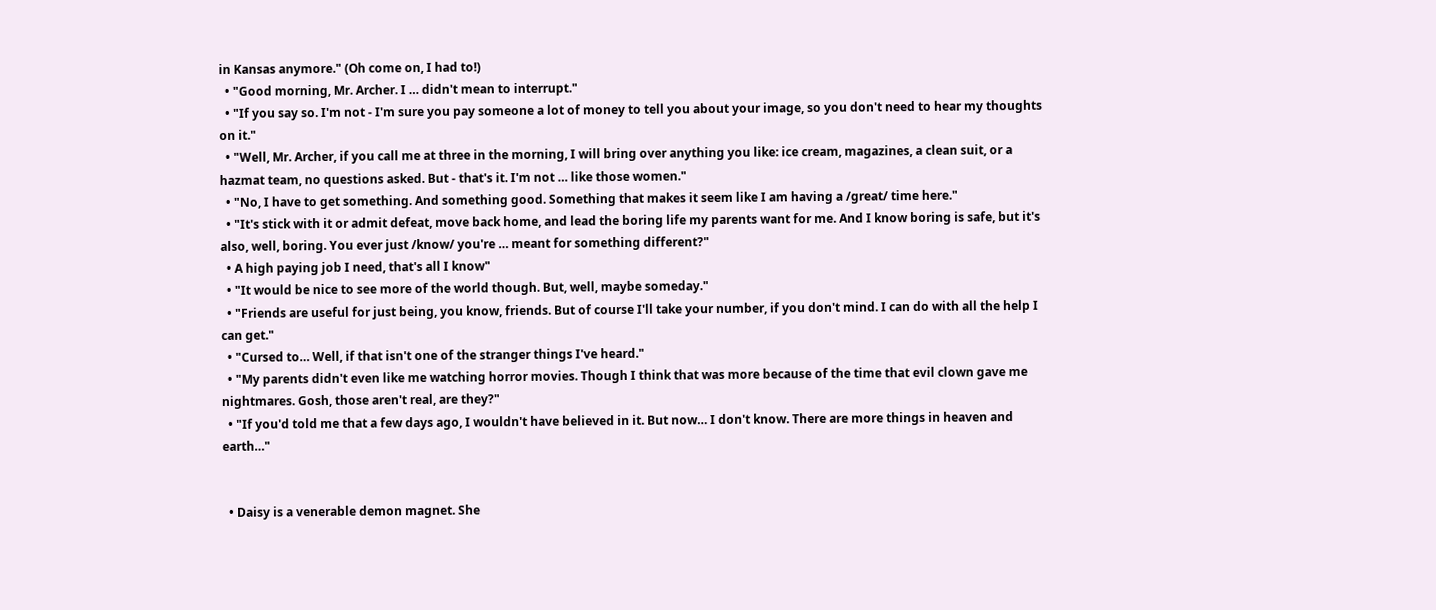in Kansas anymore." (Oh come on, I had to!)
  • "Good morning, Mr. Archer. I … didn't mean to interrupt."
  • "If you say so. I'm not - I'm sure you pay someone a lot of money to tell you about your image, so you don't need to hear my thoughts on it."
  • "Well, Mr. Archer, if you call me at three in the morning, I will bring over anything you like: ice cream, magazines, a clean suit, or a hazmat team, no questions asked. But - that's it. I'm not … like those women."
  • "No, I have to get something. And something good. Something that makes it seem like I am having a /great/ time here."
  • "It's stick with it or admit defeat, move back home, and lead the boring life my parents want for me. And I know boring is safe, but it's also, well, boring. You ever just /know/ you're … meant for something different?"
  • A high paying job I need, that's all I know"
  • "It would be nice to see more of the world though. But, well, maybe someday."
  • "Friends are useful for just being, you know, friends. But of course I'll take your number, if you don't mind. I can do with all the help I can get."
  • "Cursed to… Well, if that isn't one of the stranger things I've heard."
  • "My parents didn't even like me watching horror movies. Though I think that was more because of the time that evil clown gave me nightmares. Gosh, those aren't real, are they?"
  • "If you'd told me that a few days ago, I wouldn't have believed in it. But now… I don't know. There are more things in heaven and earth…"


  • Daisy is a venerable demon magnet. She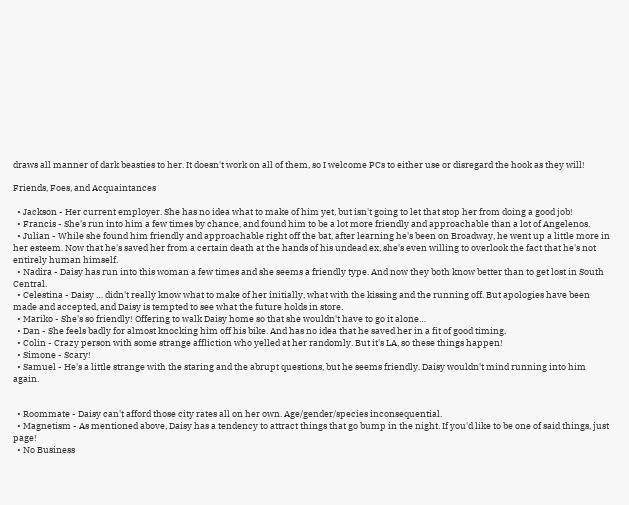draws all manner of dark beasties to her. It doesn't work on all of them, so I welcome PCs to either use or disregard the hook as they will!

Friends, Foes, and Acquaintances

  • Jackson - Her current employer. She has no idea what to make of him yet, but isn't going to let that stop her from doing a good job!
  • Francis - She's run into him a few times by chance, and found him to be a lot more friendly and approachable than a lot of Angelenos.
  • Julian - While she found him friendly and approachable right off the bat, after learning he's been on Broadway, he went up a little more in her esteem. Now that he's saved her from a certain death at the hands of his undead ex, she's even willing to overlook the fact that he's not entirely human himself.
  • Nadira - Daisy has run into this woman a few times and she seems a friendly type. And now they both know better than to get lost in South Central.
  • Celestina - Daisy … didn't really know what to make of her initially, what with the kissing and the running off. But apologies have been made and accepted, and Daisy is tempted to see what the future holds in store.
  • Mariko - She's so friendly! Offering to walk Daisy home so that she wouldn't have to go it alone…
  • Dan - She feels badly for almost knocking him off his bike. And has no idea that he saved her in a fit of good timing.
  • Colin - Crazy person with some strange affliction who yelled at her randomly. But it's LA, so these things happen!
  • Simone - Scary!
  • Samuel - He's a little strange with the staring and the abrupt questions, but he seems friendly. Daisy wouldn't mind running into him again.


  • Roommate - Daisy can't afford those city rates all on her own. Age/gender/species inconsequential.
  • Magnetism - As mentioned above, Daisy has a tendency to attract things that go bump in the night. If you'd like to be one of said things, just page!
  • No Business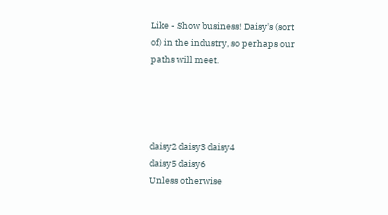Like - Show business! Daisy's (sort of) in the industry, so perhaps our paths will meet.




daisy2 daisy3 daisy4
daisy5 daisy6
Unless otherwise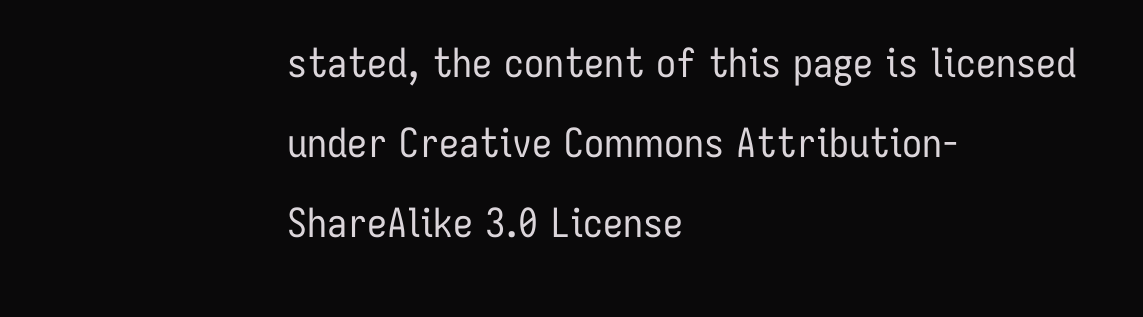stated, the content of this page is licensed under Creative Commons Attribution-ShareAlike 3.0 License